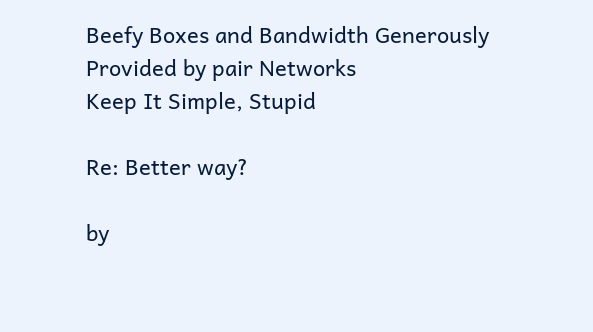Beefy Boxes and Bandwidth Generously Provided by pair Networks
Keep It Simple, Stupid

Re: Better way?

by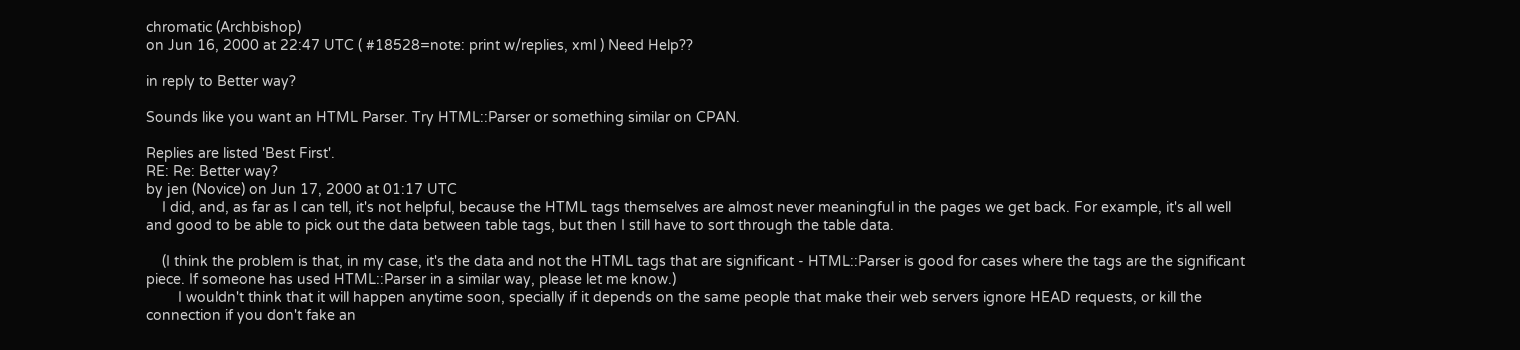chromatic (Archbishop)
on Jun 16, 2000 at 22:47 UTC ( #18528=note: print w/replies, xml ) Need Help??

in reply to Better way?

Sounds like you want an HTML Parser. Try HTML::Parser or something similar on CPAN.

Replies are listed 'Best First'.
RE: Re: Better way?
by jen (Novice) on Jun 17, 2000 at 01:17 UTC
    I did, and, as far as I can tell, it's not helpful, because the HTML tags themselves are almost never meaningful in the pages we get back. For example, it's all well and good to be able to pick out the data between table tags, but then I still have to sort through the table data.

    (I think the problem is that, in my case, it's the data and not the HTML tags that are significant - HTML::Parser is good for cases where the tags are the significant piece. If someone has used HTML::Parser in a similar way, please let me know.)
        I wouldn't think that it will happen anytime soon, specially if it depends on the same people that make their web servers ignore HEAD requests, or kill the connection if you don't fake an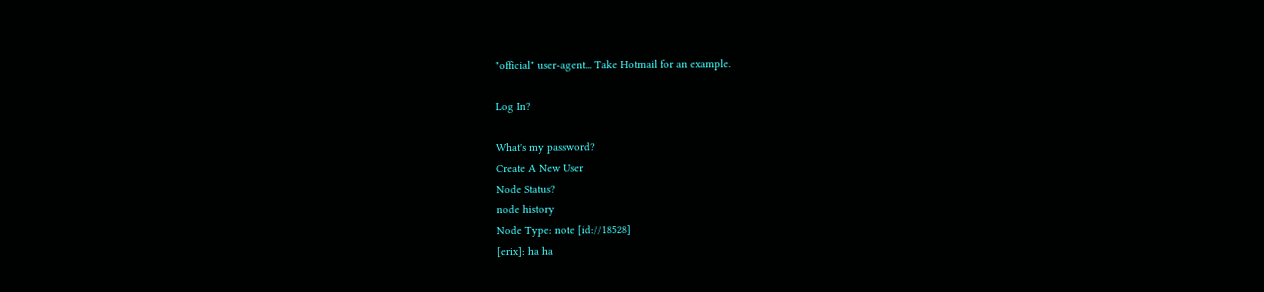"official" user-agent... Take Hotmail for an example.

Log In?

What's my password?
Create A New User
Node Status?
node history
Node Type: note [id://18528]
[erix]: ha ha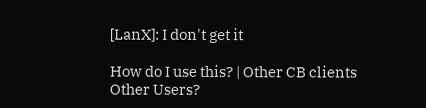[LanX]: I don't get it

How do I use this? | Other CB clients
Other Users?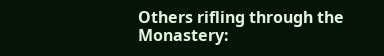Others rifling through the Monastery: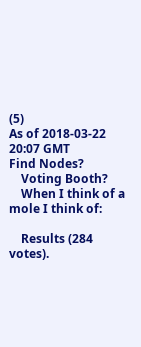(5)
As of 2018-03-22 20:07 GMT
Find Nodes?
    Voting Booth?
    When I think of a mole I think of:

    Results (284 votes).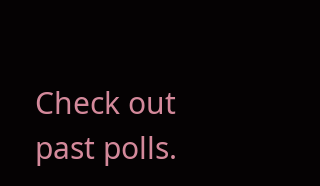Check out past polls.